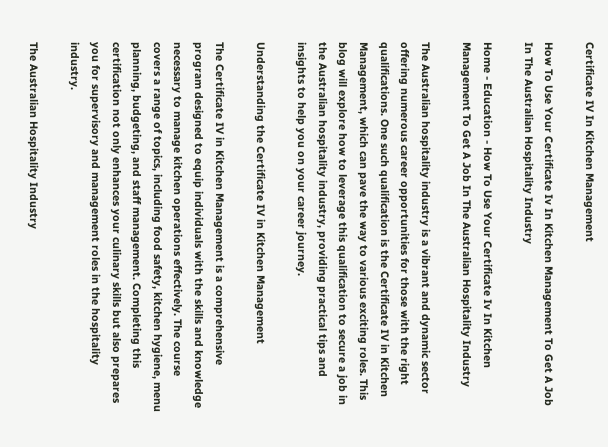Certificate IV In Kitchen Management

How To Use Your Certificate Iv In Kitchen Management To Get A Job In The Australian Hospitality Industry

Home - Education - How To Use Your Certificate Iv In Kitchen Management To Get A Job In The Australian Hospitality Industry

The Australian hospitality industry is a vibrant and dynamic sector offering numerous career opportunities for those with the right qualifications. One such qualification is the Certificate IV in Kitchen Management, which can pave the way to various exciting roles. This blog will explore how to leverage this qualification to secure a job in the Australian hospitality industry, providing practical tips and insights to help you on your career journey.

Understanding the Certificate IV in Kitchen Management

The Certificate IV in Kitchen Management is a comprehensive program designed to equip individuals with the skills and knowledge necessary to manage kitchen operations effectively. The course covers a range of topics, including food safety, kitchen hygiene, menu planning, budgeting, and staff management. Completing this certification not only enhances your culinary skills but also prepares you for supervisory and management roles in the hospitality industry.

The Australian Hospitality Industry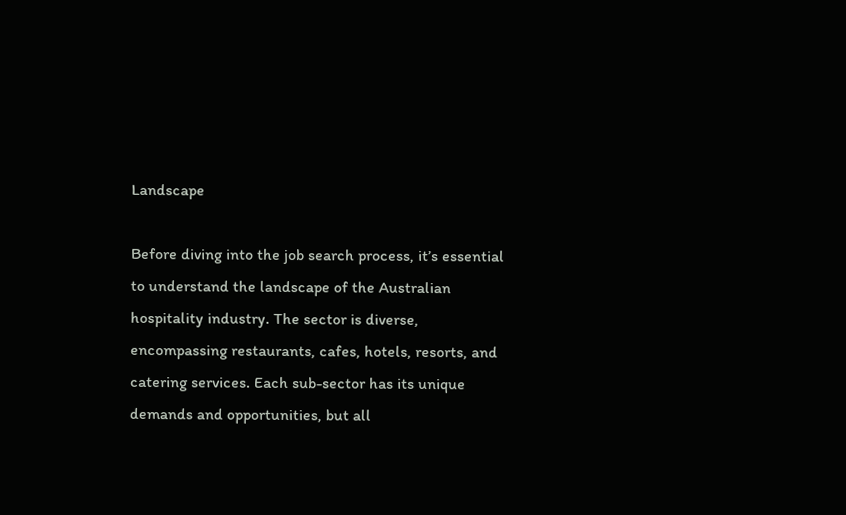Landscape

Before diving into the job search process, it’s essential to understand the landscape of the Australian hospitality industry. The sector is diverse, encompassing restaurants, cafes, hotels, resorts, and catering services. Each sub-sector has its unique demands and opportunities, but all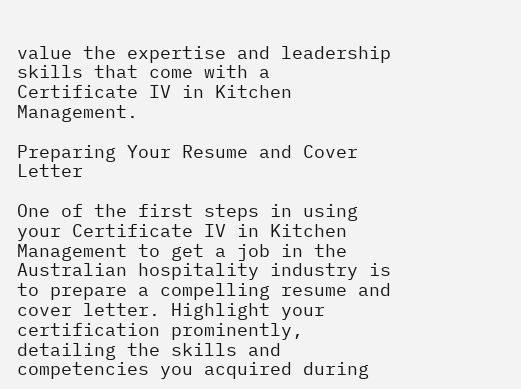value the expertise and leadership skills that come with a Certificate IV in Kitchen Management.

Preparing Your Resume and Cover Letter

One of the first steps in using your Certificate IV in Kitchen Management to get a job in the Australian hospitality industry is to prepare a compelling resume and cover letter. Highlight your certification prominently, detailing the skills and competencies you acquired during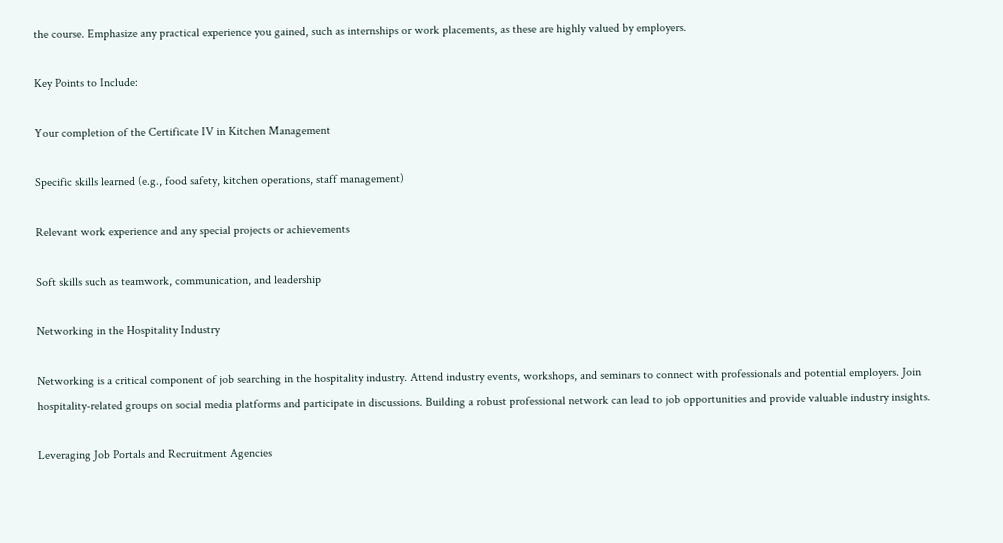the course. Emphasize any practical experience you gained, such as internships or work placements, as these are highly valued by employers.

Key Points to Include:

Your completion of the Certificate IV in Kitchen Management

Specific skills learned (e.g., food safety, kitchen operations, staff management)

Relevant work experience and any special projects or achievements

Soft skills such as teamwork, communication, and leadership

Networking in the Hospitality Industry

Networking is a critical component of job searching in the hospitality industry. Attend industry events, workshops, and seminars to connect with professionals and potential employers. Join hospitality-related groups on social media platforms and participate in discussions. Building a robust professional network can lead to job opportunities and provide valuable industry insights.

Leveraging Job Portals and Recruitment Agencies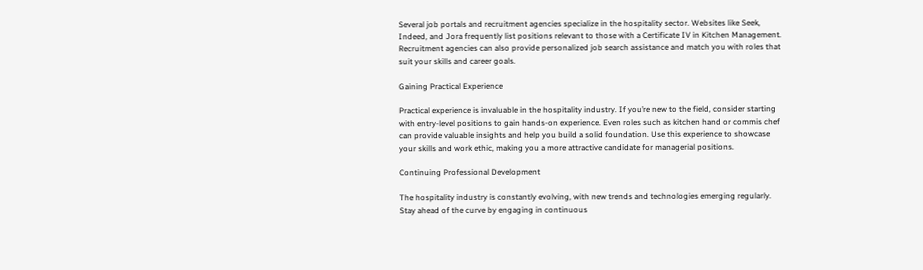Several job portals and recruitment agencies specialize in the hospitality sector. Websites like Seek, Indeed, and Jora frequently list positions relevant to those with a Certificate IV in Kitchen Management. Recruitment agencies can also provide personalized job search assistance and match you with roles that suit your skills and career goals.

Gaining Practical Experience

Practical experience is invaluable in the hospitality industry. If you’re new to the field, consider starting with entry-level positions to gain hands-on experience. Even roles such as kitchen hand or commis chef can provide valuable insights and help you build a solid foundation. Use this experience to showcase your skills and work ethic, making you a more attractive candidate for managerial positions.

Continuing Professional Development

The hospitality industry is constantly evolving, with new trends and technologies emerging regularly. Stay ahead of the curve by engaging in continuous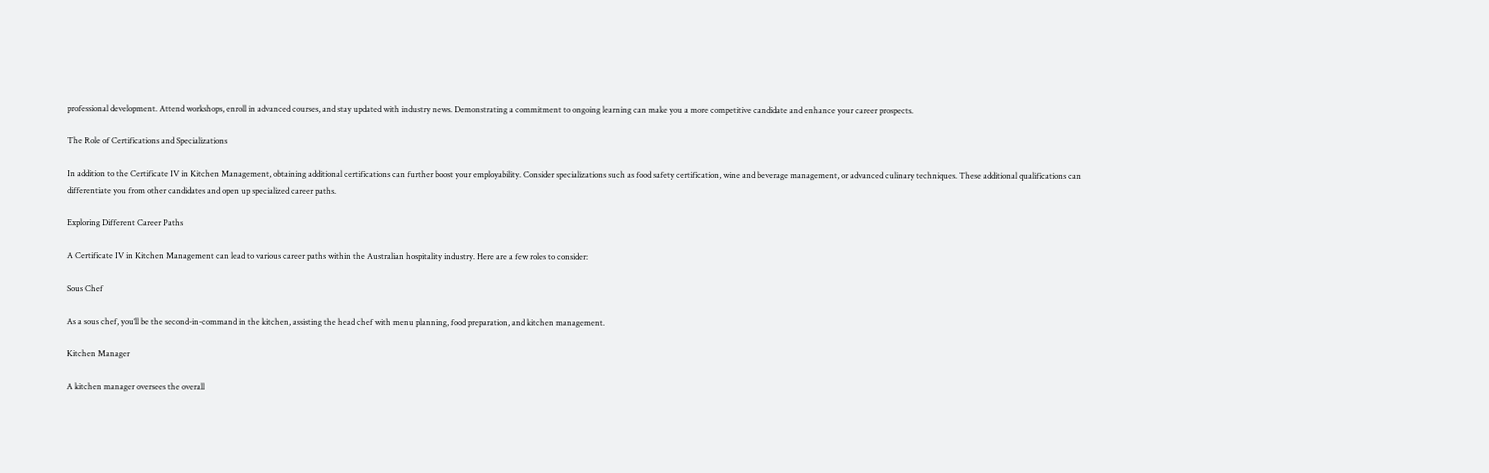professional development. Attend workshops, enroll in advanced courses, and stay updated with industry news. Demonstrating a commitment to ongoing learning can make you a more competitive candidate and enhance your career prospects.

The Role of Certifications and Specializations

In addition to the Certificate IV in Kitchen Management, obtaining additional certifications can further boost your employability. Consider specializations such as food safety certification, wine and beverage management, or advanced culinary techniques. These additional qualifications can differentiate you from other candidates and open up specialized career paths.

Exploring Different Career Paths

A Certificate IV in Kitchen Management can lead to various career paths within the Australian hospitality industry. Here are a few roles to consider:

Sous Chef

As a sous chef, you’ll be the second-in-command in the kitchen, assisting the head chef with menu planning, food preparation, and kitchen management.

Kitchen Manager

A kitchen manager oversees the overall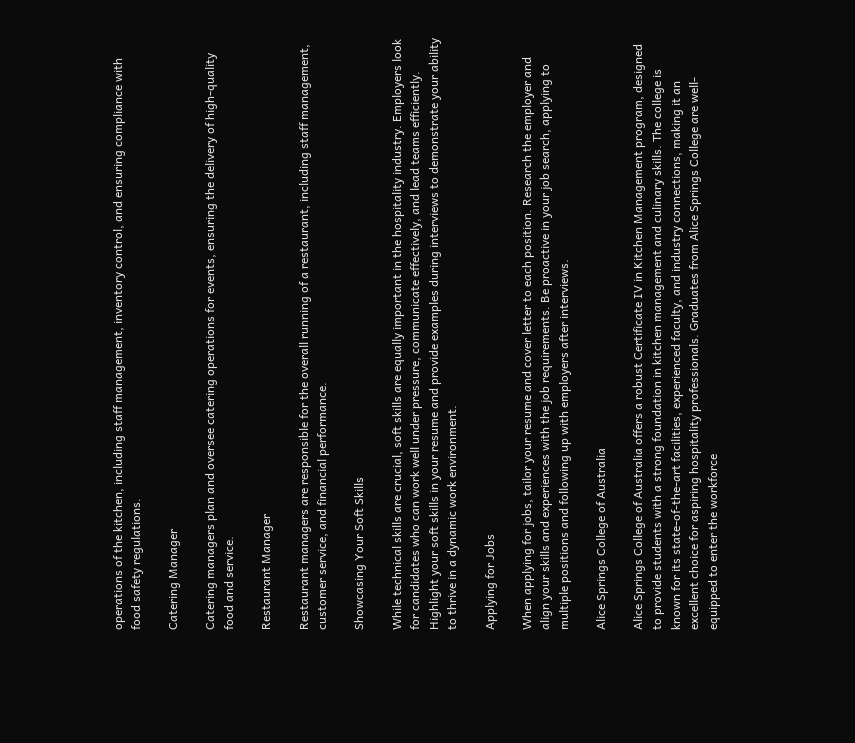operations of the kitchen, including staff management, inventory control, and ensuring compliance with food safety regulations.

Catering Manager

Catering managers plan and oversee catering operations for events, ensuring the delivery of high-quality food and service.

Restaurant Manager

Restaurant managers are responsible for the overall running of a restaurant, including staff management, customer service, and financial performance.

Showcasing Your Soft Skills

While technical skills are crucial, soft skills are equally important in the hospitality industry. Employers look for candidates who can work well under pressure, communicate effectively, and lead teams efficiently. Highlight your soft skills in your resume and provide examples during interviews to demonstrate your ability to thrive in a dynamic work environment.

Applying for Jobs

When applying for jobs, tailor your resume and cover letter to each position. Research the employer and align your skills and experiences with the job requirements. Be proactive in your job search, applying to multiple positions and following up with employers after interviews.

Alice Springs College of Australia

Alice Springs College of Australia offers a robust Certificate IV in Kitchen Management program, designed to provide students with a strong foundation in kitchen management and culinary skills. The college is known for its state-of-the-art facilities, experienced faculty, and industry connections, making it an excellent choice for aspiring hospitality professionals. Graduates from Alice Springs College are well-equipped to enter the workforce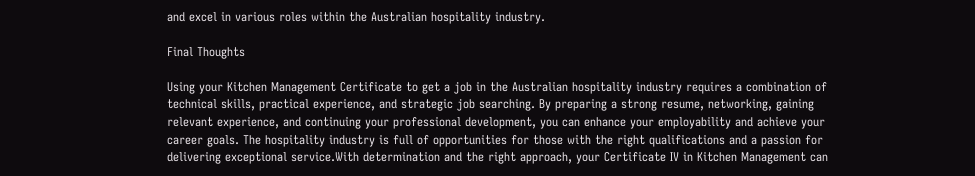and excel in various roles within the Australian hospitality industry.

Final Thoughts

Using your Kitchen Management Certificate to get a job in the Australian hospitality industry requires a combination of technical skills, practical experience, and strategic job searching. By preparing a strong resume, networking, gaining relevant experience, and continuing your professional development, you can enhance your employability and achieve your career goals. The hospitality industry is full of opportunities for those with the right qualifications and a passion for delivering exceptional service.With determination and the right approach, your Certificate IV in Kitchen Management can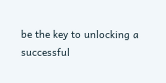be the key to unlocking a successful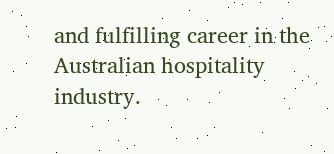and fulfilling career in the Australian hospitality industry.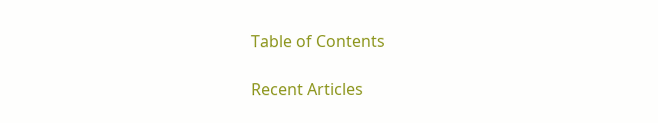Table of Contents

Recent Articles